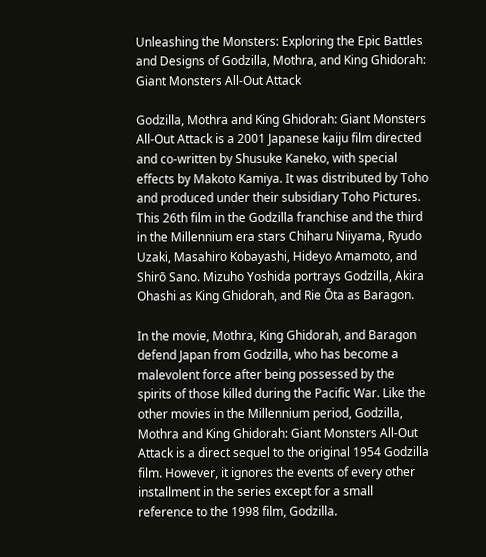Unleashing the Monsters: Exploring the Epic Battles and Designs of Godzilla, Mothra, and King Ghidorah: Giant Monsters All-Out Attack

Godzilla, Mothra and King Ghidorah: Giant Monsters All-Out Attack is a 2001 Japanese kaiju film directed and co-written by Shusuke Kaneko, with special effects by Makoto Kamiya. It was distributed by Toho and produced under their subsidiary Toho Pictures. This 26th film in the Godzilla franchise and the third in the Millennium era stars Chiharu Niiyama, Ryudo Uzaki, Masahiro Kobayashi, Hideyo Amamoto, and Shirō Sano. Mizuho Yoshida portrays Godzilla, Akira Ohashi as King Ghidorah, and Rie Ōta as Baragon.

In the movie, Mothra, King Ghidorah, and Baragon defend Japan from Godzilla, who has become a malevolent force after being possessed by the spirits of those killed during the Pacific War. Like the other movies in the Millennium period, Godzilla, Mothra and King Ghidorah: Giant Monsters All-Out Attack is a direct sequel to the original 1954 Godzilla film. However, it ignores the events of every other installment in the series except for a small reference to the 1998 film, Godzilla.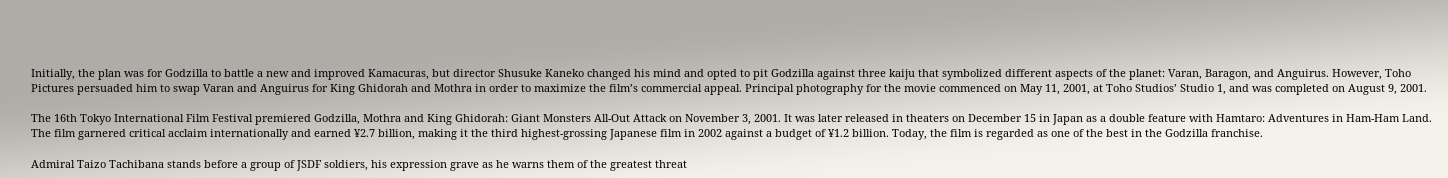Initially, the plan was for Godzilla to battle a new and improved Kamacuras, but director Shusuke Kaneko changed his mind and opted to pit Godzilla against three kaiju that symbolized different aspects of the planet: Varan, Baragon, and Anguirus. However, Toho Pictures persuaded him to swap Varan and Anguirus for King Ghidorah and Mothra in order to maximize the film’s commercial appeal. Principal photography for the movie commenced on May 11, 2001, at Toho Studios’ Studio 1, and was completed on August 9, 2001.

The 16th Tokyo International Film Festival premiered Godzilla, Mothra and King Ghidorah: Giant Monsters All-Out Attack on November 3, 2001. It was later released in theaters on December 15 in Japan as a double feature with Hamtaro: Adventures in Ham-Ham Land. The film garnered critical acclaim internationally and earned ¥2.7 billion, making it the third highest-grossing Japanese film in 2002 against a budget of ¥1.2 billion. Today, the film is regarded as one of the best in the Godzilla franchise.

Admiral Taizo Tachibana stands before a group of JSDF soldiers, his expression grave as he warns them of the greatest threat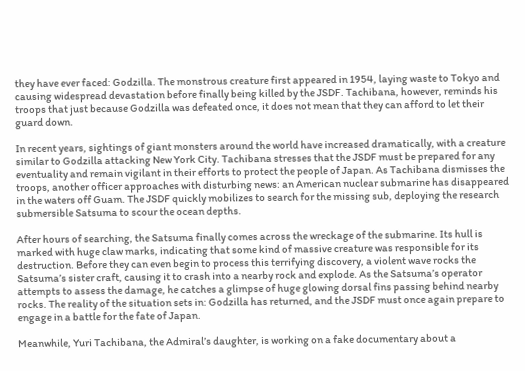they have ever faced: Godzilla. The monstrous creature first appeared in 1954, laying waste to Tokyo and causing widespread devastation before finally being killed by the JSDF. Tachibana, however, reminds his troops that just because Godzilla was defeated once, it does not mean that they can afford to let their guard down.

In recent years, sightings of giant monsters around the world have increased dramatically, with a creature similar to Godzilla attacking New York City. Tachibana stresses that the JSDF must be prepared for any eventuality and remain vigilant in their efforts to protect the people of Japan. As Tachibana dismisses the troops, another officer approaches with disturbing news: an American nuclear submarine has disappeared in the waters off Guam. The JSDF quickly mobilizes to search for the missing sub, deploying the research submersible Satsuma to scour the ocean depths.

After hours of searching, the Satsuma finally comes across the wreckage of the submarine. Its hull is marked with huge claw marks, indicating that some kind of massive creature was responsible for its destruction. Before they can even begin to process this terrifying discovery, a violent wave rocks the Satsuma’s sister craft, causing it to crash into a nearby rock and explode. As the Satsuma’s operator attempts to assess the damage, he catches a glimpse of huge glowing dorsal fins passing behind nearby rocks. The reality of the situation sets in: Godzilla has returned, and the JSDF must once again prepare to engage in a battle for the fate of Japan.

Meanwhile, Yuri Tachibana, the Admiral’s daughter, is working on a fake documentary about a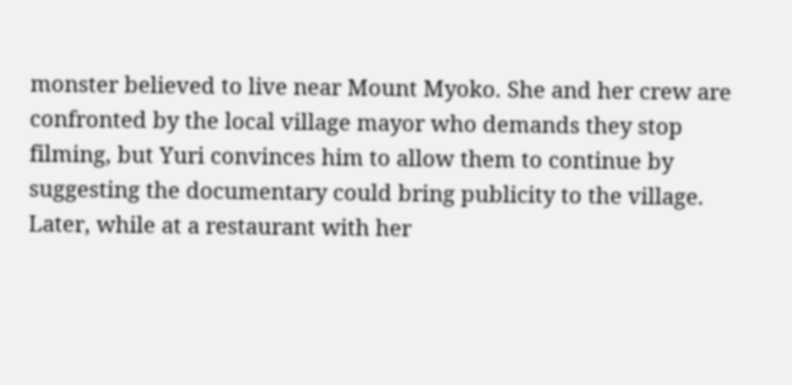monster believed to live near Mount Myoko. She and her crew are confronted by the local village mayor who demands they stop filming, but Yuri convinces him to allow them to continue by suggesting the documentary could bring publicity to the village. Later, while at a restaurant with her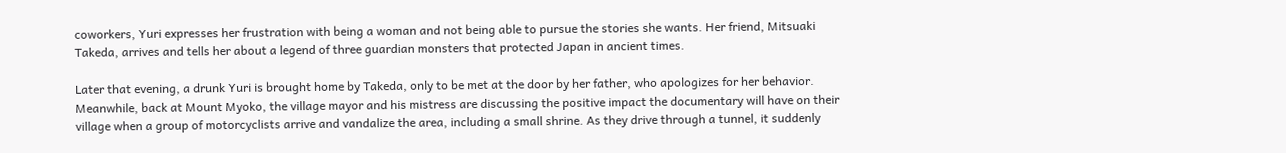coworkers, Yuri expresses her frustration with being a woman and not being able to pursue the stories she wants. Her friend, Mitsuaki Takeda, arrives and tells her about a legend of three guardian monsters that protected Japan in ancient times.

Later that evening, a drunk Yuri is brought home by Takeda, only to be met at the door by her father, who apologizes for her behavior. Meanwhile, back at Mount Myoko, the village mayor and his mistress are discussing the positive impact the documentary will have on their village when a group of motorcyclists arrive and vandalize the area, including a small shrine. As they drive through a tunnel, it suddenly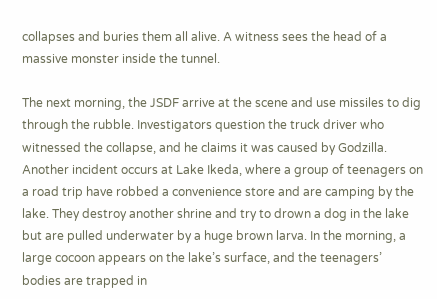collapses and buries them all alive. A witness sees the head of a massive monster inside the tunnel.

The next morning, the JSDF arrive at the scene and use missiles to dig through the rubble. Investigators question the truck driver who witnessed the collapse, and he claims it was caused by Godzilla. Another incident occurs at Lake Ikeda, where a group of teenagers on a road trip have robbed a convenience store and are camping by the lake. They destroy another shrine and try to drown a dog in the lake but are pulled underwater by a huge brown larva. In the morning, a large cocoon appears on the lake’s surface, and the teenagers’ bodies are trapped in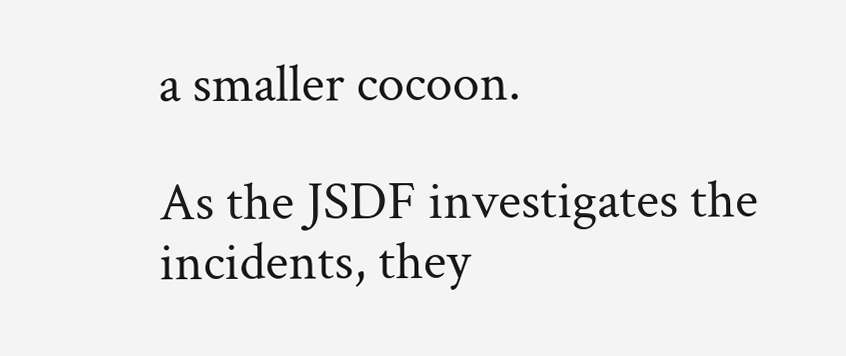a smaller cocoon.

As the JSDF investigates the incidents, they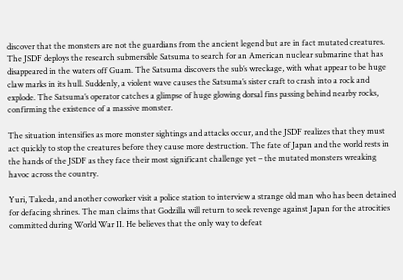discover that the monsters are not the guardians from the ancient legend but are in fact mutated creatures. The JSDF deploys the research submersible Satsuma to search for an American nuclear submarine that has disappeared in the waters off Guam. The Satsuma discovers the sub’s wreckage, with what appear to be huge claw marks in its hull. Suddenly, a violent wave causes the Satsuma’s sister craft to crash into a rock and explode. The Satsuma’s operator catches a glimpse of huge glowing dorsal fins passing behind nearby rocks, confirming the existence of a massive monster.

The situation intensifies as more monster sightings and attacks occur, and the JSDF realizes that they must act quickly to stop the creatures before they cause more destruction. The fate of Japan and the world rests in the hands of the JSDF as they face their most significant challenge yet – the mutated monsters wreaking havoc across the country.

Yuri, Takeda, and another coworker visit a police station to interview a strange old man who has been detained for defacing shrines. The man claims that Godzilla will return to seek revenge against Japan for the atrocities committed during World War II. He believes that the only way to defeat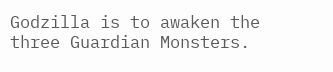Godzilla is to awaken the three Guardian Monsters.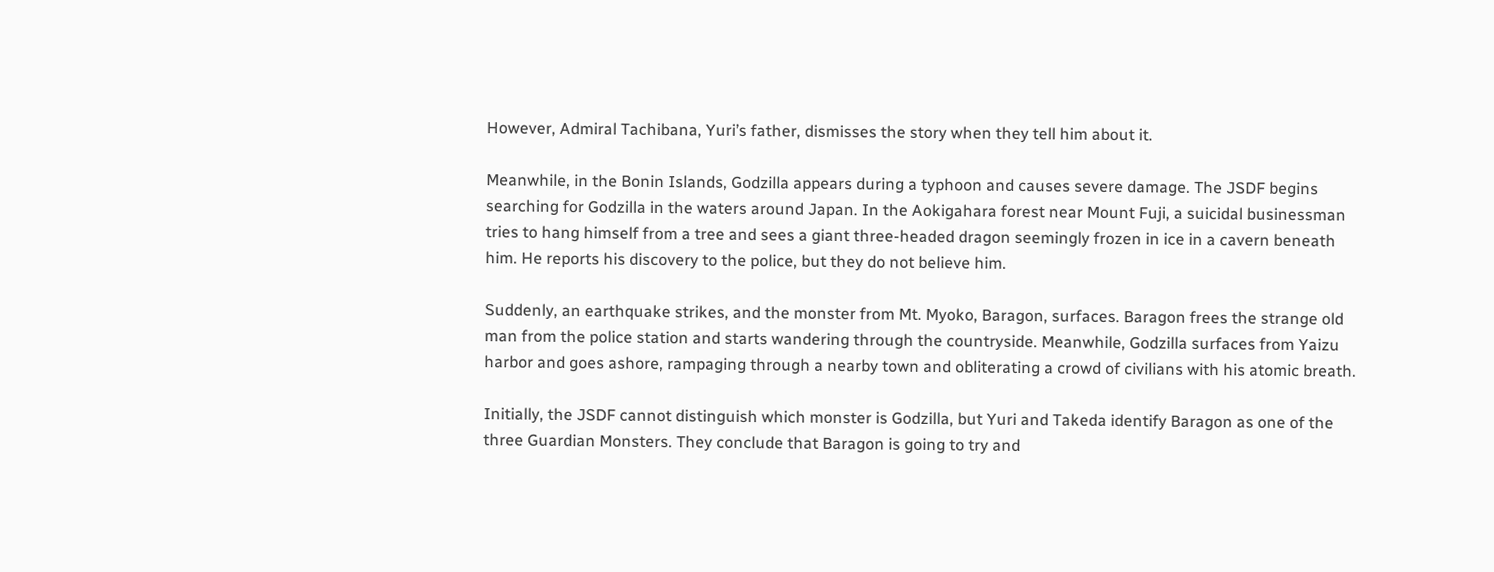However, Admiral Tachibana, Yuri’s father, dismisses the story when they tell him about it.

Meanwhile, in the Bonin Islands, Godzilla appears during a typhoon and causes severe damage. The JSDF begins searching for Godzilla in the waters around Japan. In the Aokigahara forest near Mount Fuji, a suicidal businessman tries to hang himself from a tree and sees a giant three-headed dragon seemingly frozen in ice in a cavern beneath him. He reports his discovery to the police, but they do not believe him.

Suddenly, an earthquake strikes, and the monster from Mt. Myoko, Baragon, surfaces. Baragon frees the strange old man from the police station and starts wandering through the countryside. Meanwhile, Godzilla surfaces from Yaizu harbor and goes ashore, rampaging through a nearby town and obliterating a crowd of civilians with his atomic breath.

Initially, the JSDF cannot distinguish which monster is Godzilla, but Yuri and Takeda identify Baragon as one of the three Guardian Monsters. They conclude that Baragon is going to try and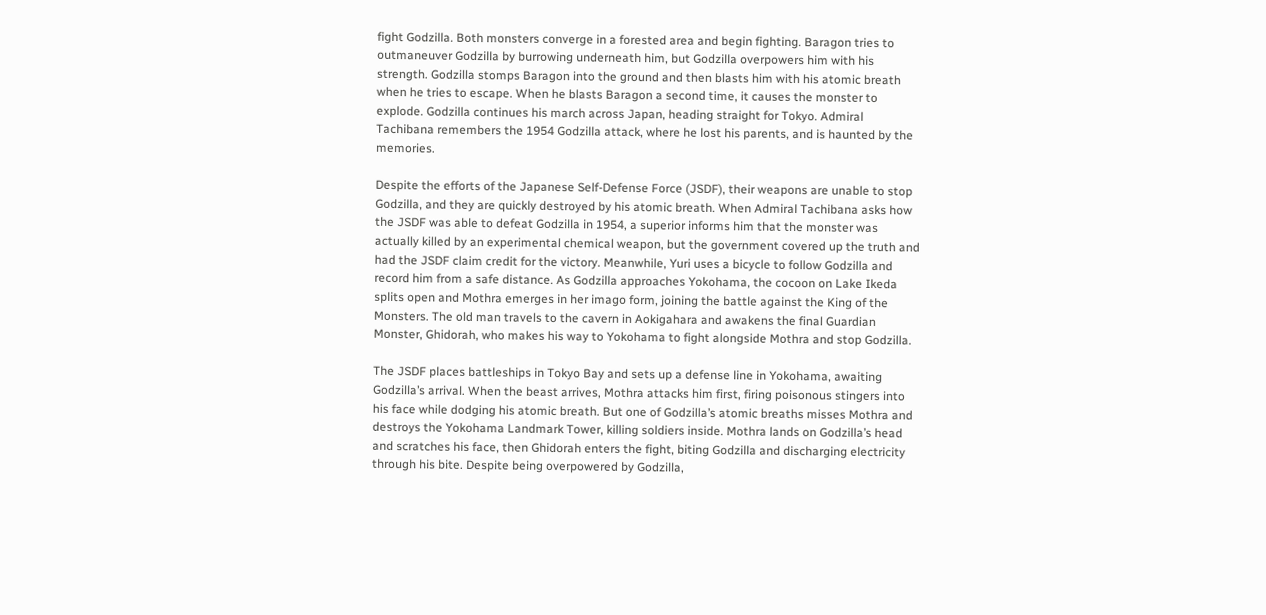fight Godzilla. Both monsters converge in a forested area and begin fighting. Baragon tries to outmaneuver Godzilla by burrowing underneath him, but Godzilla overpowers him with his strength. Godzilla stomps Baragon into the ground and then blasts him with his atomic breath when he tries to escape. When he blasts Baragon a second time, it causes the monster to explode. Godzilla continues his march across Japan, heading straight for Tokyo. Admiral Tachibana remembers the 1954 Godzilla attack, where he lost his parents, and is haunted by the memories.

Despite the efforts of the Japanese Self-Defense Force (JSDF), their weapons are unable to stop Godzilla, and they are quickly destroyed by his atomic breath. When Admiral Tachibana asks how the JSDF was able to defeat Godzilla in 1954, a superior informs him that the monster was actually killed by an experimental chemical weapon, but the government covered up the truth and had the JSDF claim credit for the victory. Meanwhile, Yuri uses a bicycle to follow Godzilla and record him from a safe distance. As Godzilla approaches Yokohama, the cocoon on Lake Ikeda splits open and Mothra emerges in her imago form, joining the battle against the King of the Monsters. The old man travels to the cavern in Aokigahara and awakens the final Guardian Monster, Ghidorah, who makes his way to Yokohama to fight alongside Mothra and stop Godzilla.

The JSDF places battleships in Tokyo Bay and sets up a defense line in Yokohama, awaiting Godzilla’s arrival. When the beast arrives, Mothra attacks him first, firing poisonous stingers into his face while dodging his atomic breath. But one of Godzilla’s atomic breaths misses Mothra and destroys the Yokohama Landmark Tower, killing soldiers inside. Mothra lands on Godzilla’s head and scratches his face, then Ghidorah enters the fight, biting Godzilla and discharging electricity through his bite. Despite being overpowered by Godzilla,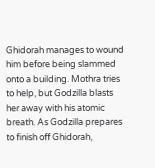Ghidorah manages to wound him before being slammed onto a building. Mothra tries to help, but Godzilla blasts her away with his atomic breath. As Godzilla prepares to finish off Ghidorah,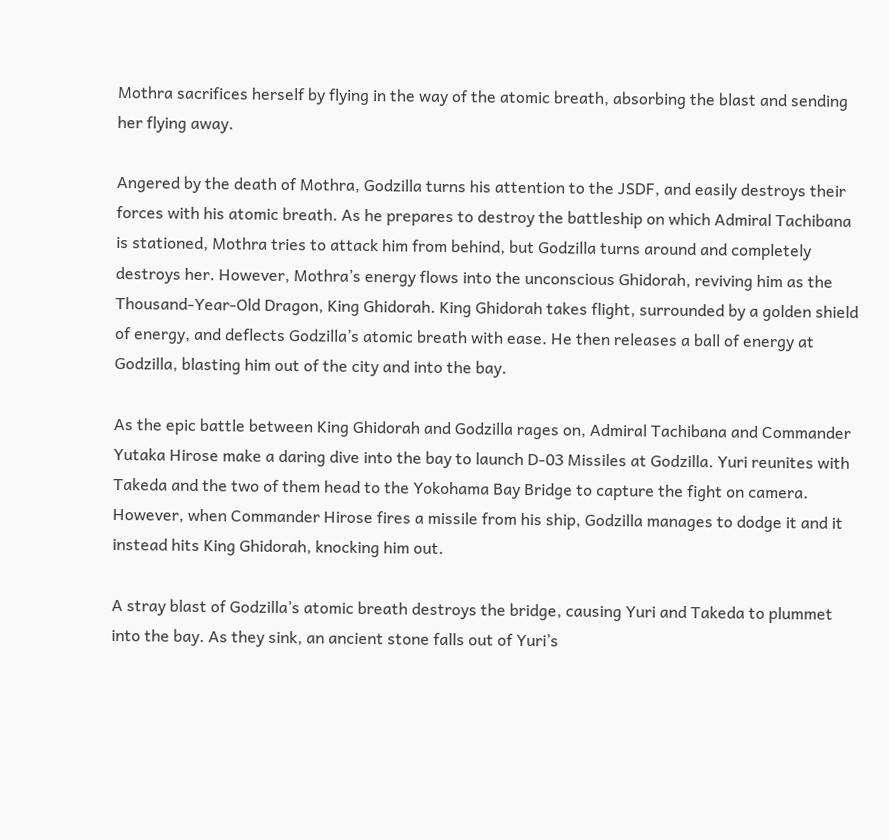Mothra sacrifices herself by flying in the way of the atomic breath, absorbing the blast and sending her flying away.

Angered by the death of Mothra, Godzilla turns his attention to the JSDF, and easily destroys their forces with his atomic breath. As he prepares to destroy the battleship on which Admiral Tachibana is stationed, Mothra tries to attack him from behind, but Godzilla turns around and completely destroys her. However, Mothra’s energy flows into the unconscious Ghidorah, reviving him as the Thousand-Year-Old Dragon, King Ghidorah. King Ghidorah takes flight, surrounded by a golden shield of energy, and deflects Godzilla’s atomic breath with ease. He then releases a ball of energy at Godzilla, blasting him out of the city and into the bay.

As the epic battle between King Ghidorah and Godzilla rages on, Admiral Tachibana and Commander Yutaka Hirose make a daring dive into the bay to launch D-03 Missiles at Godzilla. Yuri reunites with Takeda and the two of them head to the Yokohama Bay Bridge to capture the fight on camera. However, when Commander Hirose fires a missile from his ship, Godzilla manages to dodge it and it instead hits King Ghidorah, knocking him out.

A stray blast of Godzilla’s atomic breath destroys the bridge, causing Yuri and Takeda to plummet into the bay. As they sink, an ancient stone falls out of Yuri’s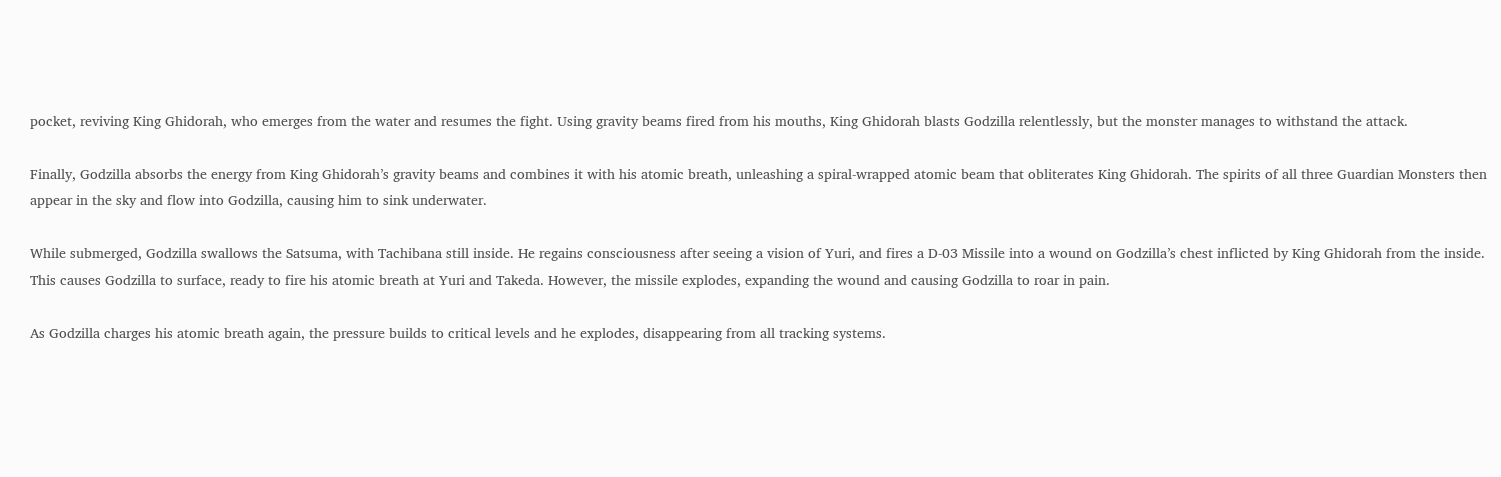pocket, reviving King Ghidorah, who emerges from the water and resumes the fight. Using gravity beams fired from his mouths, King Ghidorah blasts Godzilla relentlessly, but the monster manages to withstand the attack.

Finally, Godzilla absorbs the energy from King Ghidorah’s gravity beams and combines it with his atomic breath, unleashing a spiral-wrapped atomic beam that obliterates King Ghidorah. The spirits of all three Guardian Monsters then appear in the sky and flow into Godzilla, causing him to sink underwater.

While submerged, Godzilla swallows the Satsuma, with Tachibana still inside. He regains consciousness after seeing a vision of Yuri, and fires a D-03 Missile into a wound on Godzilla’s chest inflicted by King Ghidorah from the inside. This causes Godzilla to surface, ready to fire his atomic breath at Yuri and Takeda. However, the missile explodes, expanding the wound and causing Godzilla to roar in pain.

As Godzilla charges his atomic breath again, the pressure builds to critical levels and he explodes, disappearing from all tracking systems.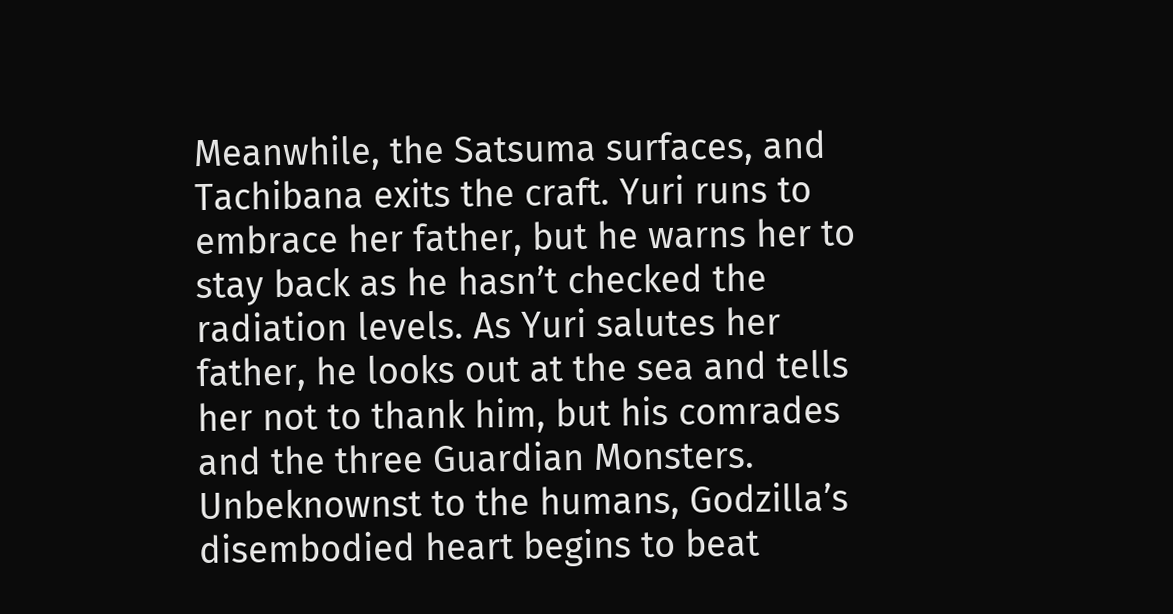Meanwhile, the Satsuma surfaces, and Tachibana exits the craft. Yuri runs to embrace her father, but he warns her to stay back as he hasn’t checked the radiation levels. As Yuri salutes her father, he looks out at the sea and tells her not to thank him, but his comrades and the three Guardian Monsters. Unbeknownst to the humans, Godzilla’s disembodied heart begins to beat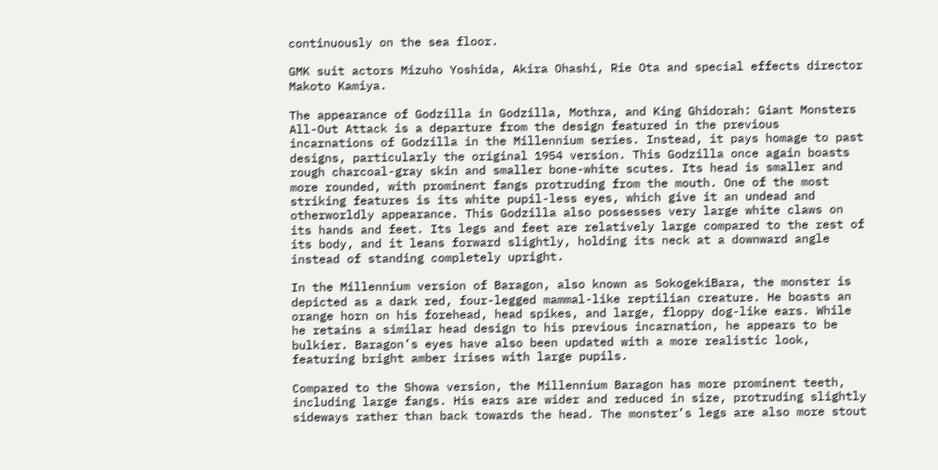continuously on the sea floor.

GMK suit actors Mizuho Yoshida, Akira Ohashi, Rie Ota and special effects director Makoto Kamiya.

The appearance of Godzilla in Godzilla, Mothra, and King Ghidorah: Giant Monsters All-Out Attack is a departure from the design featured in the previous incarnations of Godzilla in the Millennium series. Instead, it pays homage to past designs, particularly the original 1954 version. This Godzilla once again boasts rough charcoal-gray skin and smaller bone-white scutes. Its head is smaller and more rounded, with prominent fangs protruding from the mouth. One of the most striking features is its white pupil-less eyes, which give it an undead and otherworldly appearance. This Godzilla also possesses very large white claws on its hands and feet. Its legs and feet are relatively large compared to the rest of its body, and it leans forward slightly, holding its neck at a downward angle instead of standing completely upright.

In the Millennium version of Baragon, also known as SokogekiBara, the monster is depicted as a dark red, four-legged mammal-like reptilian creature. He boasts an orange horn on his forehead, head spikes, and large, floppy dog-like ears. While he retains a similar head design to his previous incarnation, he appears to be bulkier. Baragon’s eyes have also been updated with a more realistic look, featuring bright amber irises with large pupils.

Compared to the Showa version, the Millennium Baragon has more prominent teeth, including large fangs. His ears are wider and reduced in size, protruding slightly sideways rather than back towards the head. The monster’s legs are also more stout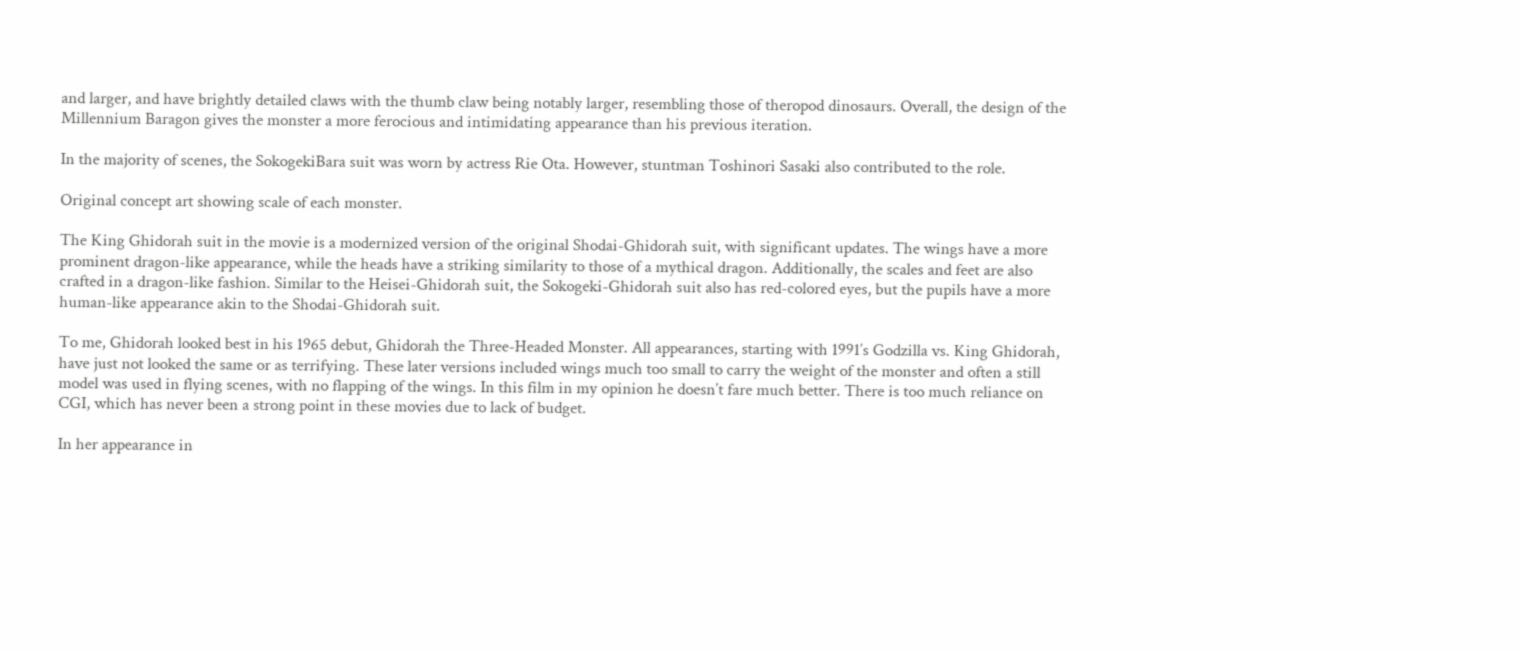and larger, and have brightly detailed claws with the thumb claw being notably larger, resembling those of theropod dinosaurs. Overall, the design of the Millennium Baragon gives the monster a more ferocious and intimidating appearance than his previous iteration.

In the majority of scenes, the SokogekiBara suit was worn by actress Rie Ota. However, stuntman Toshinori Sasaki also contributed to the role.

Original concept art showing scale of each monster.

The King Ghidorah suit in the movie is a modernized version of the original Shodai-Ghidorah suit, with significant updates. The wings have a more prominent dragon-like appearance, while the heads have a striking similarity to those of a mythical dragon. Additionally, the scales and feet are also crafted in a dragon-like fashion. Similar to the Heisei-Ghidorah suit, the Sokogeki-Ghidorah suit also has red-colored eyes, but the pupils have a more human-like appearance akin to the Shodai-Ghidorah suit.

To me, Ghidorah looked best in his 1965 debut, Ghidorah the Three-Headed Monster. All appearances, starting with 1991’s Godzilla vs. King Ghidorah, have just not looked the same or as terrifying. These later versions included wings much too small to carry the weight of the monster and often a still model was used in flying scenes, with no flapping of the wings. In this film in my opinion he doesn’t fare much better. There is too much reliance on CGI, which has never been a strong point in these movies due to lack of budget.

In her appearance in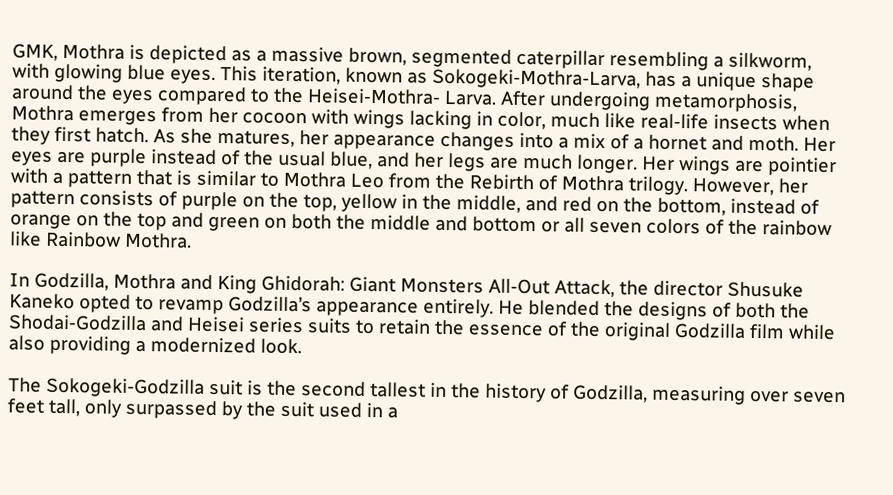GMK, Mothra is depicted as a massive brown, segmented caterpillar resembling a silkworm, with glowing blue eyes. This iteration, known as Sokogeki-Mothra-Larva, has a unique shape around the eyes compared to the Heisei-Mothra- Larva. After undergoing metamorphosis, Mothra emerges from her cocoon with wings lacking in color, much like real-life insects when they first hatch. As she matures, her appearance changes into a mix of a hornet and moth. Her eyes are purple instead of the usual blue, and her legs are much longer. Her wings are pointier with a pattern that is similar to Mothra Leo from the Rebirth of Mothra trilogy. However, her pattern consists of purple on the top, yellow in the middle, and red on the bottom, instead of orange on the top and green on both the middle and bottom or all seven colors of the rainbow like Rainbow Mothra.

In Godzilla, Mothra and King Ghidorah: Giant Monsters All-Out Attack, the director Shusuke Kaneko opted to revamp Godzilla’s appearance entirely. He blended the designs of both the Shodai-Godzilla and Heisei series suits to retain the essence of the original Godzilla film while also providing a modernized look.

The Sokogeki-Godzilla suit is the second tallest in the history of Godzilla, measuring over seven feet tall, only surpassed by the suit used in a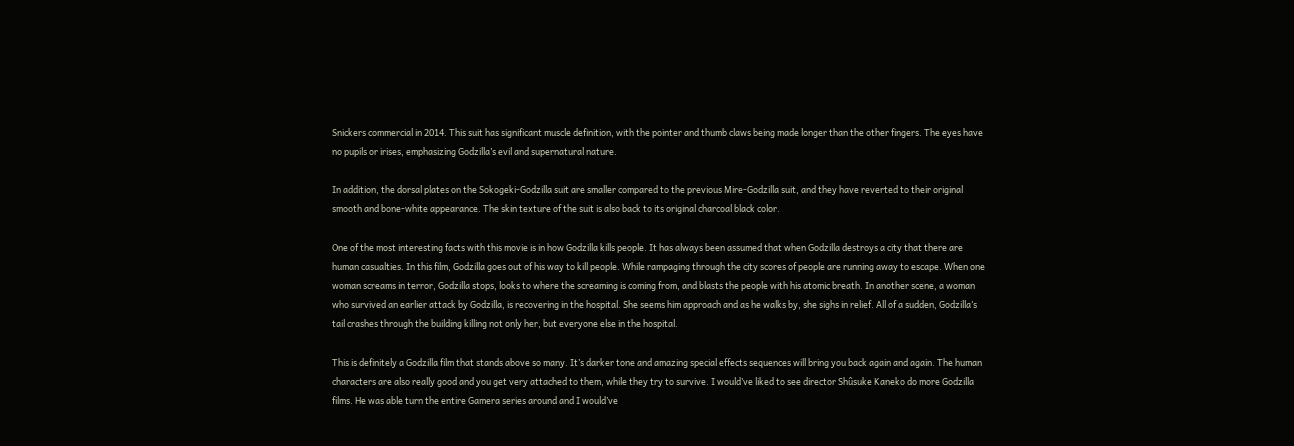Snickers commercial in 2014. This suit has significant muscle definition, with the pointer and thumb claws being made longer than the other fingers. The eyes have no pupils or irises, emphasizing Godzilla’s evil and supernatural nature.

In addition, the dorsal plates on the Sokogeki-Godzilla suit are smaller compared to the previous Mire-Godzilla suit, and they have reverted to their original smooth and bone-white appearance. The skin texture of the suit is also back to its original charcoal black color.

One of the most interesting facts with this movie is in how Godzilla kills people. It has always been assumed that when Godzilla destroys a city that there are human casualties. In this film, Godzilla goes out of his way to kill people. While rampaging through the city scores of people are running away to escape. When one woman screams in terror, Godzilla stops, looks to where the screaming is coming from, and blasts the people with his atomic breath. In another scene, a woman who survived an earlier attack by Godzilla, is recovering in the hospital. She seems him approach and as he walks by, she sighs in relief. All of a sudden, Godzilla’s tail crashes through the building killing not only her, but everyone else in the hospital.

This is definitely a Godzilla film that stands above so many. It’s darker tone and amazing special effects sequences will bring you back again and again. The human characters are also really good and you get very attached to them, while they try to survive. I would’ve liked to see director Shûsuke Kaneko do more Godzilla films. He was able turn the entire Gamera series around and I would’ve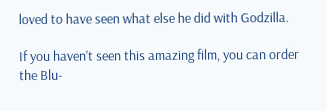loved to have seen what else he did with Godzilla.

If you haven’t seen this amazing film, you can order the Blu-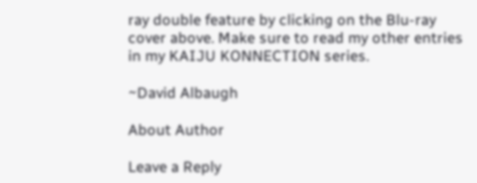ray double feature by clicking on the Blu-ray cover above. Make sure to read my other entries in my KAIJU KONNECTION series.

~David Albaugh

About Author

Leave a Reply